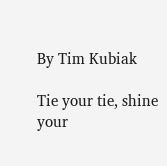By Tim Kubiak

Tie your tie, shine your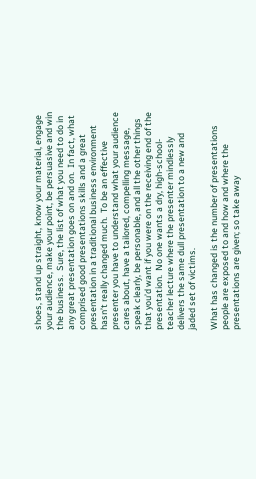shoes, stand up straight, know your material, engage your audience, make your point, be persuasive and win the business.  Sure, the list of what you need to do in any great presentation goes on and on.  In fact, what comprised good presentations skills and a great presentation in a traditional business environment hasn’t really changed much.  To be an effective presenter you have to understand what your audience cares about, have a tailored, compelling message, speak clearly, be personable, and all the other things that you’d want if you were on the receiving end of the presentation.  No one wants a dry, high-school-teacher lecture where the presenter mindlessly delivers the same dull presentation to a new and jaded set of victims.

What has changed is the number of presentations people are exposed to and how and where the presentations are given; so take away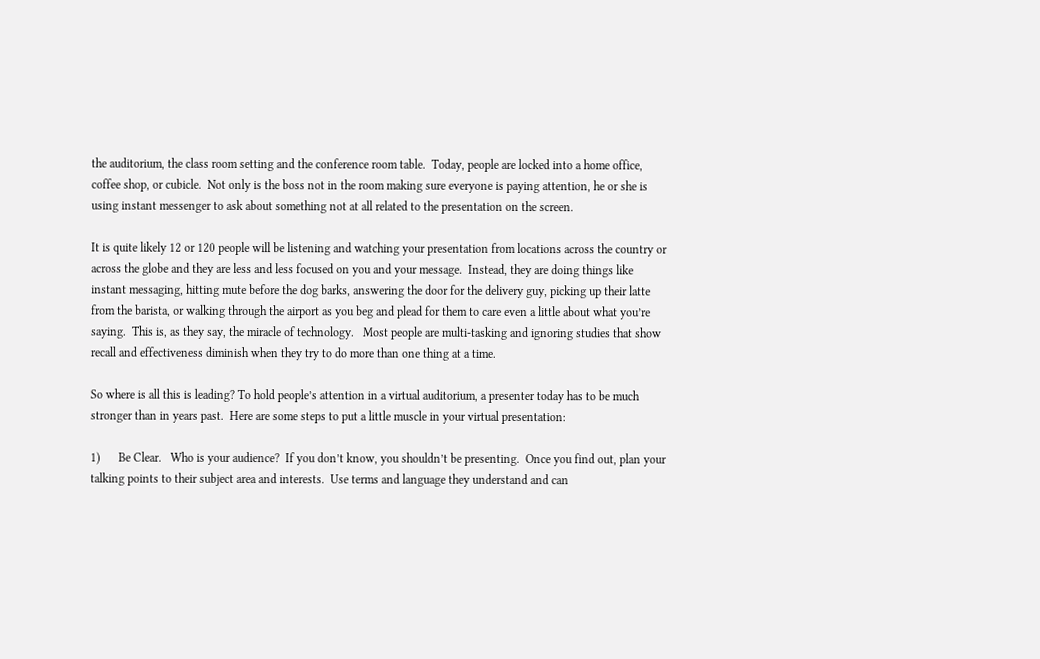the auditorium, the class room setting and the conference room table.  Today, people are locked into a home office, coffee shop, or cubicle.  Not only is the boss not in the room making sure everyone is paying attention, he or she is using instant messenger to ask about something not at all related to the presentation on the screen.

It is quite likely 12 or 120 people will be listening and watching your presentation from locations across the country or across the globe and they are less and less focused on you and your message.  Instead, they are doing things like instant messaging, hitting mute before the dog barks, answering the door for the delivery guy, picking up their latte from the barista, or walking through the airport as you beg and plead for them to care even a little about what you’re saying.  This is, as they say, the miracle of technology.   Most people are multi-tasking and ignoring studies that show recall and effectiveness diminish when they try to do more than one thing at a time.

So where is all this is leading? To hold people’s attention in a virtual auditorium, a presenter today has to be much stronger than in years past.  Here are some steps to put a little muscle in your virtual presentation:

1)      Be Clear.   Who is your audience?  If you don’t know, you shouldn’t be presenting.  Once you find out, plan your talking points to their subject area and interests.  Use terms and language they understand and can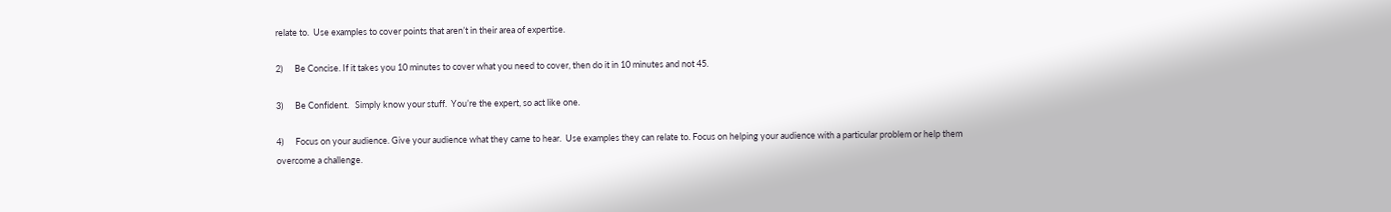relate to.  Use examples to cover points that aren’t in their area of expertise.

2)      Be Concise. If it takes you 10 minutes to cover what you need to cover, then do it in 10 minutes and not 45.

3)      Be Confident.   Simply know your stuff.  You’re the expert, so act like one.

4)      Focus on your audience. Give your audience what they came to hear.  Use examples they can relate to. Focus on helping your audience with a particular problem or help them overcome a challenge.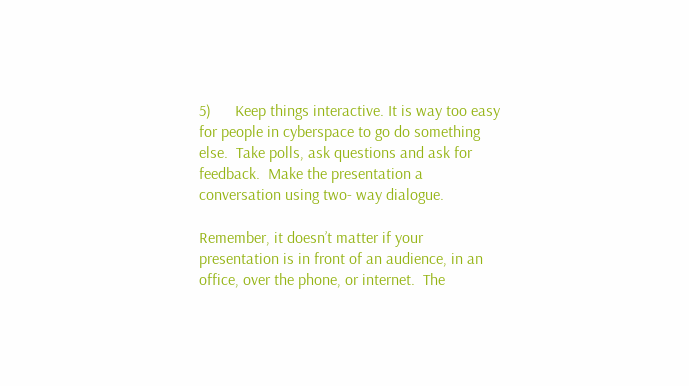5)      Keep things interactive. It is way too easy for people in cyberspace to go do something else.  Take polls, ask questions and ask for feedback.  Make the presentation a conversation using two- way dialogue.

Remember, it doesn’t matter if your presentation is in front of an audience, in an office, over the phone, or internet.  The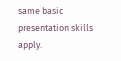same basic presentation skills apply.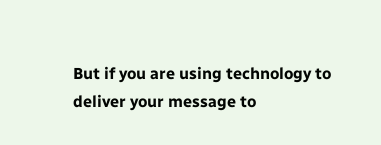But if you are using technology to deliver your message to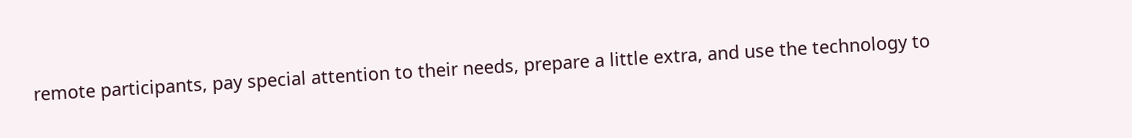remote participants, pay special attention to their needs, prepare a little extra, and use the technology to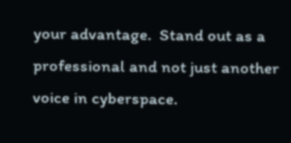your advantage.  Stand out as a professional and not just another voice in cyberspace.